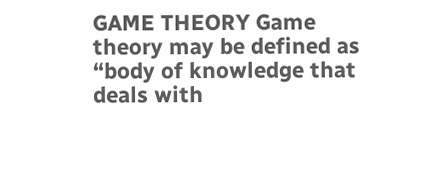GAME THEORY Game theory may be defined as “body of knowledge that deals with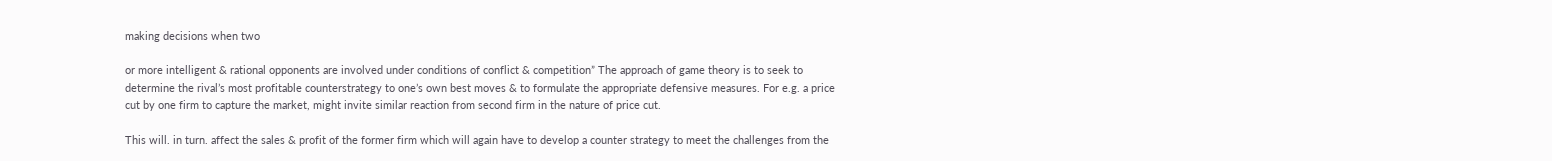making decisions when two

or more intelligent & rational opponents are involved under conditions of conflict & competition” The approach of game theory is to seek to determine the rival’s most profitable counterstrategy to one’s own best moves & to formulate the appropriate defensive measures. For e.g. a price cut by one firm to capture the market, might invite similar reaction from second firm in the nature of price cut.

This will. in turn. affect the sales & profit of the former firm which will again have to develop a counter strategy to meet the challenges from the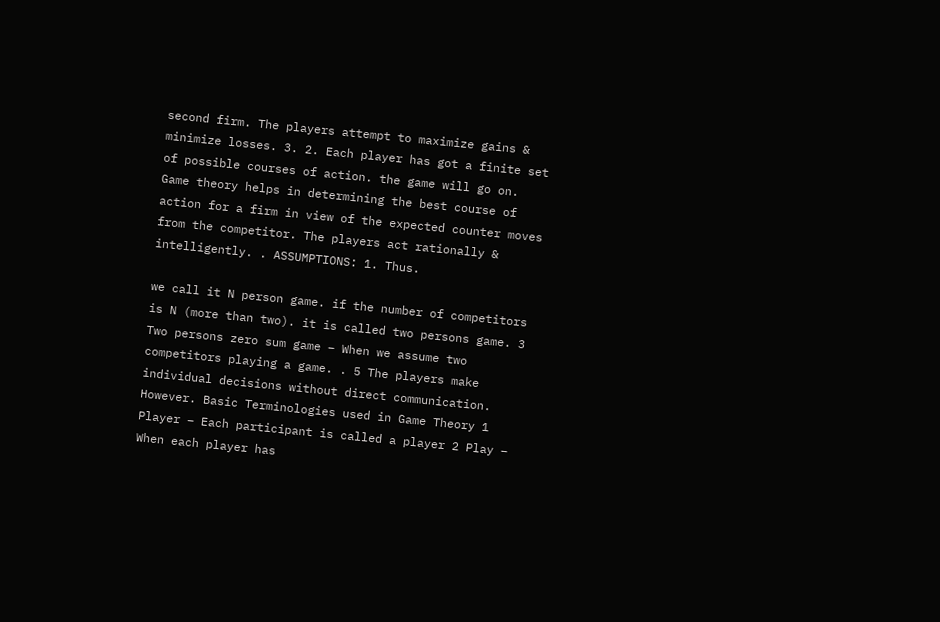second firm. The players attempt to maximize gains & minimize losses. 3. 2. Each player has got a finite set of possible courses of action. the game will go on. Game theory helps in determining the best course of action for a firm in view of the expected counter moves from the competitor. The players act rationally & intelligently. . ASSUMPTIONS: 1. Thus.

we call it N person game. if the number of competitors is N (more than two). it is called two persons game. 3 Two persons zero sum game – When we assume two competitors playing a game. . 5 The players make individual decisions without direct communication. However. Basic Terminologies used in Game Theory 1 Player – Each participant is called a player 2 Play – When each player has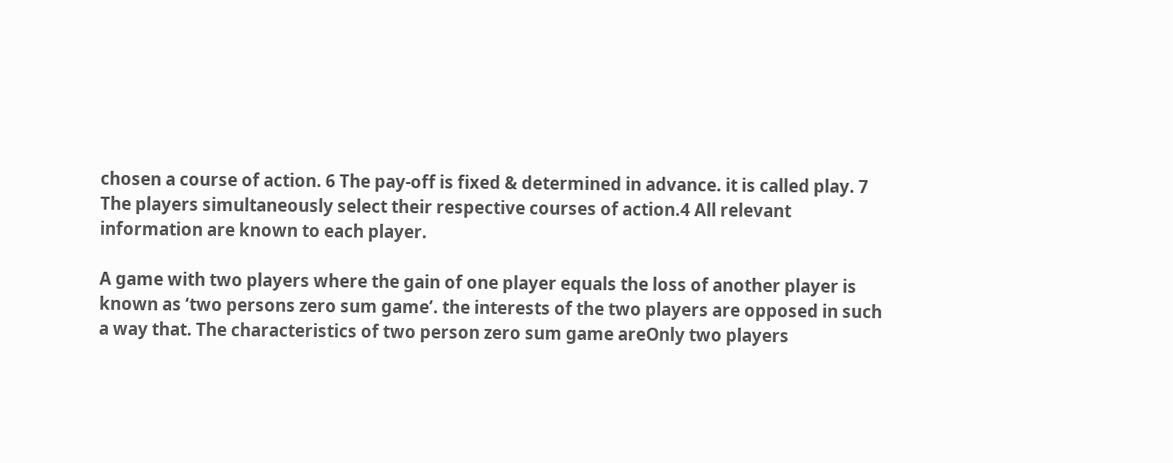chosen a course of action. 6 The pay-off is fixed & determined in advance. it is called play. 7 The players simultaneously select their respective courses of action.4 All relevant information are known to each player.

A game with two players where the gain of one player equals the loss of another player is known as ‘two persons zero sum game’. the interests of the two players are opposed in such a way that. The characteristics of two person zero sum game areOnly two players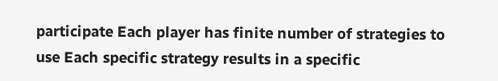participate Each player has finite number of strategies to use Each specific strategy results in a specific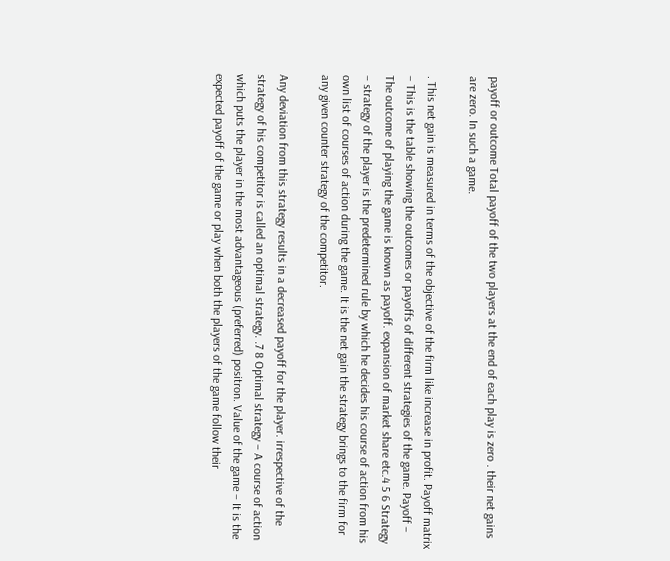payoff or outcome Total payoff of the two players at the end of each play is zero . their net gains are zero. In such a game.

. This net gain is measured in terms of the objective of the firm like increase in profit. Payoff matrix – This is the table showing the outcomes or payoffs of different strategies of the game. Payoff – The outcome of playing the game is known as payoff. expansion of market share etc.4 5 6 Strategy – strategy of the player is the predetermined rule by which he decides his course of action from his own list of courses of action during the game. It is the net gain the strategy brings to the firm for any given counter strategy of the competitor.

Any deviation from this strategy results in a decreased payoff for the player. irrespective of the strategy of his competitor is called an optimal strategy. .7 8 Optimal strategy – A course of action which puts the player in the most advantageous (preferred) positron. Value of the game – It is the expected payoff of the game or play when both the players of the game follow their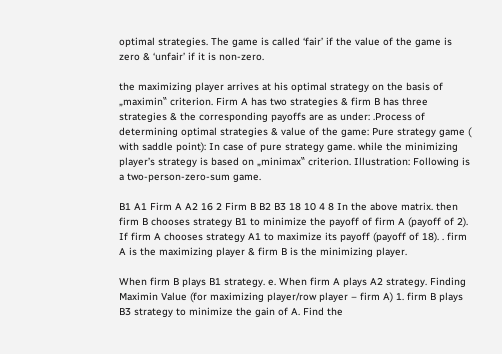optimal strategies. The game is called ‘fair’ if the value of the game is zero & ‘unfair’ if it is non-zero.

the maximizing player arrives at his optimal strategy on the basis of „maximin‟ criterion. Firm A has two strategies & firm B has three strategies & the corresponding payoffs are as under: .Process of determining optimal strategies & value of the game: Pure strategy game ( with saddle point): In case of pure strategy game. while the minimizing player’s strategy is based on „minimax‟ criterion. Illustration: Following is a two-person-zero-sum game.

B1 A1 Firm A A2 16 2 Firm B B2 B3 18 10 4 8 In the above matrix. then firm B chooses strategy B1 to minimize the payoff of firm A (payoff of 2). If firm A chooses strategy A1 to maximize its payoff (payoff of 18). . firm A is the maximizing player & firm B is the minimizing player.

When firm B plays B1 strategy. e. When firm A plays A2 strategy. Finding Maximin Value (for maximizing player/row player – firm A) 1. firm B plays B3 strategy to minimize the gain of A. Find the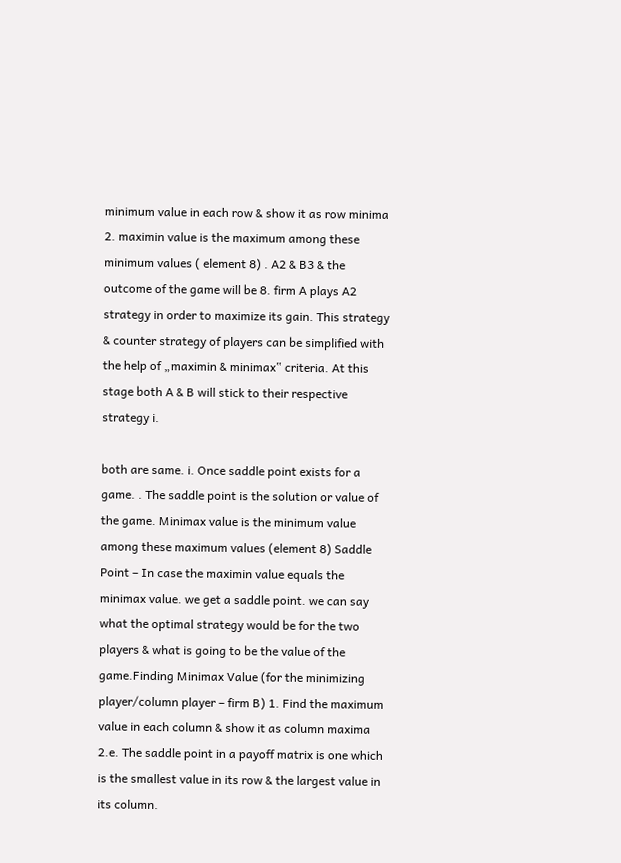minimum value in each row & show it as row minima 2. maximin value is the maximum among these minimum values ( element 8) . A2 & B3 & the outcome of the game will be 8. firm A plays A2 strategy in order to maximize its gain. This strategy & counter strategy of players can be simplified with the help of „maximin & minimax‟ criteria. At this stage both A & B will stick to their respective strategy i.

both are same. i. Once saddle point exists for a game. . The saddle point is the solution or value of the game. Minimax value is the minimum value among these maximum values (element 8) Saddle Point – In case the maximin value equals the minimax value. we get a saddle point. we can say what the optimal strategy would be for the two players & what is going to be the value of the game.Finding Minimax Value (for the minimizing player/column player – firm B) 1. Find the maximum value in each column & show it as column maxima 2.e. The saddle point in a payoff matrix is one which is the smallest value in its row & the largest value in its column.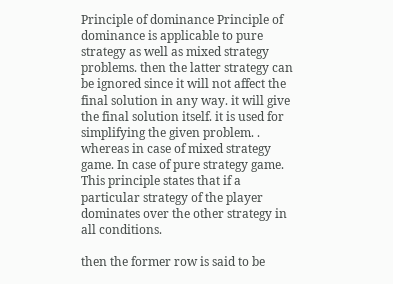Principle of dominance Principle of dominance is applicable to pure strategy as well as mixed strategy problems. then the latter strategy can be ignored since it will not affect the final solution in any way. it will give the final solution itself. it is used for simplifying the given problem. . whereas in case of mixed strategy game. In case of pure strategy game. This principle states that if a particular strategy of the player dominates over the other strategy in all conditions.

then the former row is said to be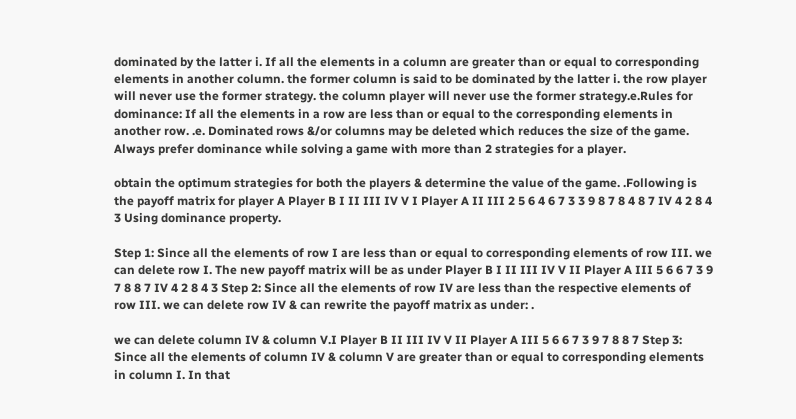dominated by the latter i. If all the elements in a column are greater than or equal to corresponding elements in another column. the former column is said to be dominated by the latter i. the row player will never use the former strategy. the column player will never use the former strategy.e.Rules for dominance: If all the elements in a row are less than or equal to the corresponding elements in another row. .e. Dominated rows &/or columns may be deleted which reduces the size of the game. Always prefer dominance while solving a game with more than 2 strategies for a player.

obtain the optimum strategies for both the players & determine the value of the game. .Following is the payoff matrix for player A Player B I II III IV V I Player A II III 2 5 6 4 6 7 3 3 9 8 7 8 4 8 7 IV 4 2 8 4 3 Using dominance property.

Step 1: Since all the elements of row I are less than or equal to corresponding elements of row III. we can delete row I. The new payoff matrix will be as under Player B I II III IV V II Player A III 5 6 6 7 3 9 7 8 8 7 IV 4 2 8 4 3 Step 2: Since all the elements of row IV are less than the respective elements of row III. we can delete row IV & can rewrite the payoff matrix as under: .

we can delete column IV & column V.I Player B II III IV V II Player A III 5 6 6 7 3 9 7 8 8 7 Step 3: Since all the elements of column IV & column V are greater than or equal to corresponding elements in column I. In that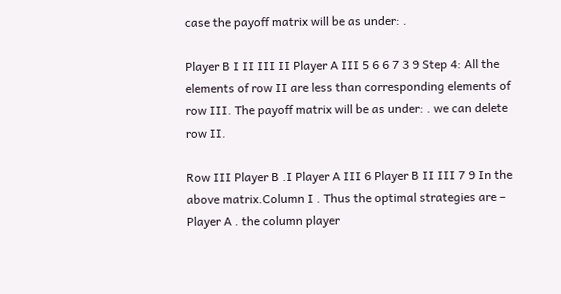case the payoff matrix will be as under: .

Player B I II III II Player A III 5 6 6 7 3 9 Step 4: All the elements of row II are less than corresponding elements of row III. The payoff matrix will be as under: . we can delete row II.

Row III Player B .I Player A III 6 Player B II III 7 9 In the above matrix.Column I . Thus the optimal strategies are – Player A . the column player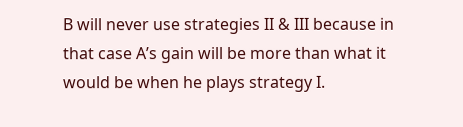B will never use strategies II & III because in that case A’s gain will be more than what it would be when he plays strategy I.